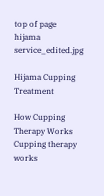top of page
hijama service_edited.jpg

Hijama Cupping Treatment

How Cupping Therapy Works Cupping therapy works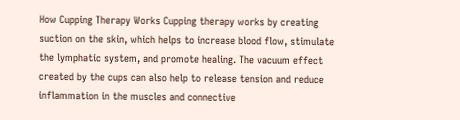How Cupping Therapy Works Cupping therapy works by creating suction on the skin, which helps to increase blood flow, stimulate the lymphatic system, and promote healing. The vacuum effect created by the cups can also help to release tension and reduce inflammation in the muscles and connective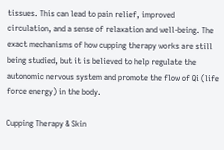tissues. This can lead to pain relief, improved circulation, and a sense of relaxation and well-being. The exact mechanisms of how cupping therapy works are still being studied, but it is believed to help regulate the autonomic nervous system and promote the flow of Qi (life force energy) in the body.

Cupping Therapy & Skin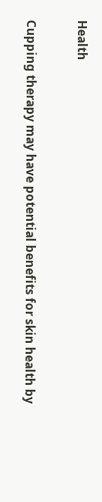Health

Cupping therapy may have potential benefits for skin health by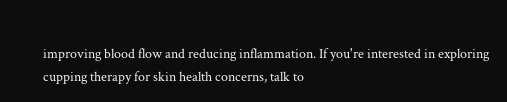improving blood flow and reducing inflammation. If you're interested in exploring cupping therapy for skin health concerns, talk to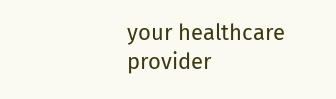your healthcare provider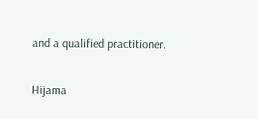and a qualified practitioner.

Hijama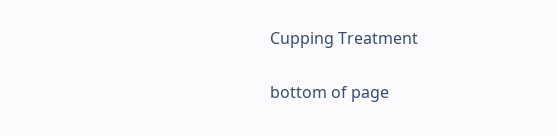Cupping Treatment


bottom of page